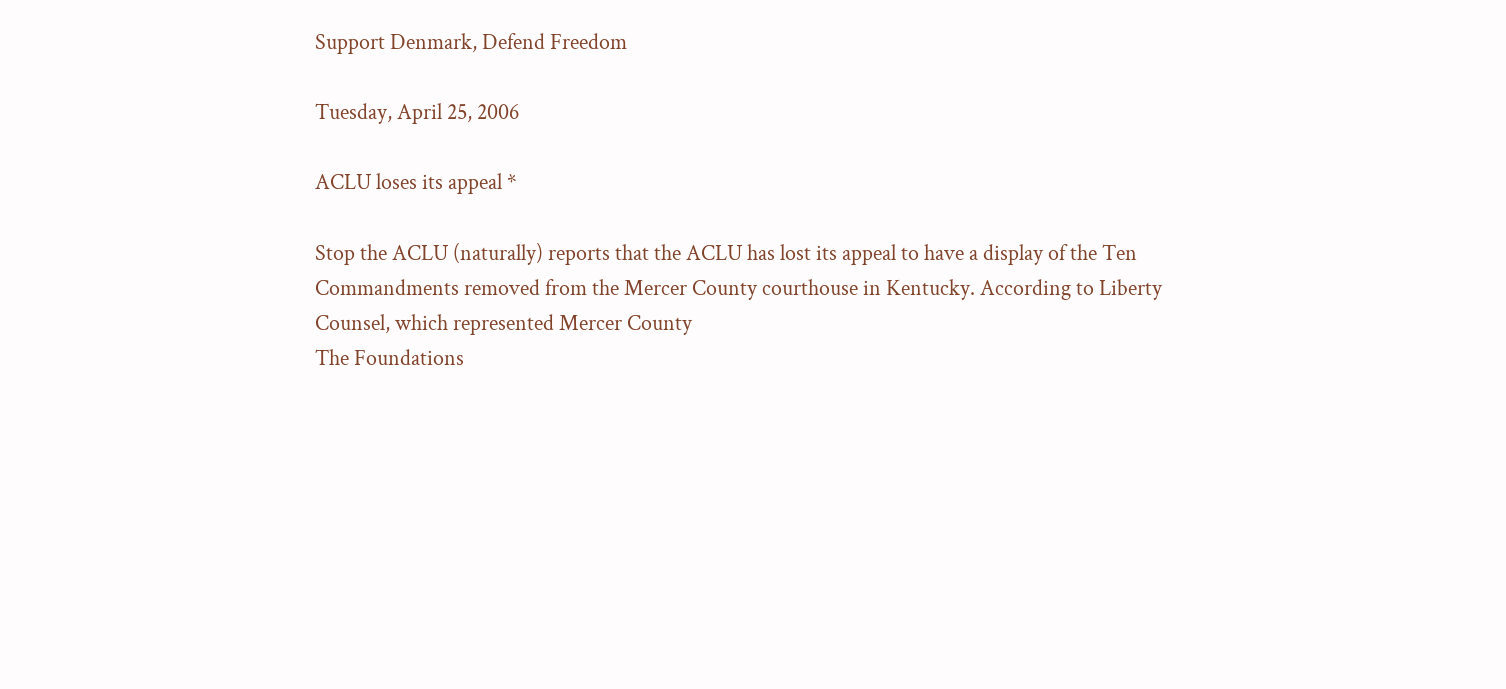Support Denmark, Defend Freedom

Tuesday, April 25, 2006

ACLU loses its appeal *

Stop the ACLU (naturally) reports that the ACLU has lost its appeal to have a display of the Ten Commandments removed from the Mercer County courthouse in Kentucky. According to Liberty Counsel, which represented Mercer County
The Foundations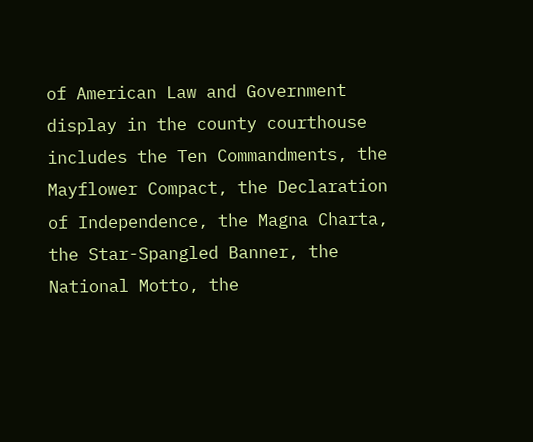of American Law and Government display in the county courthouse includes the Ten Commandments, the Mayflower Compact, the Declaration of Independence, the Magna Charta, the Star-Spangled Banner, the National Motto, the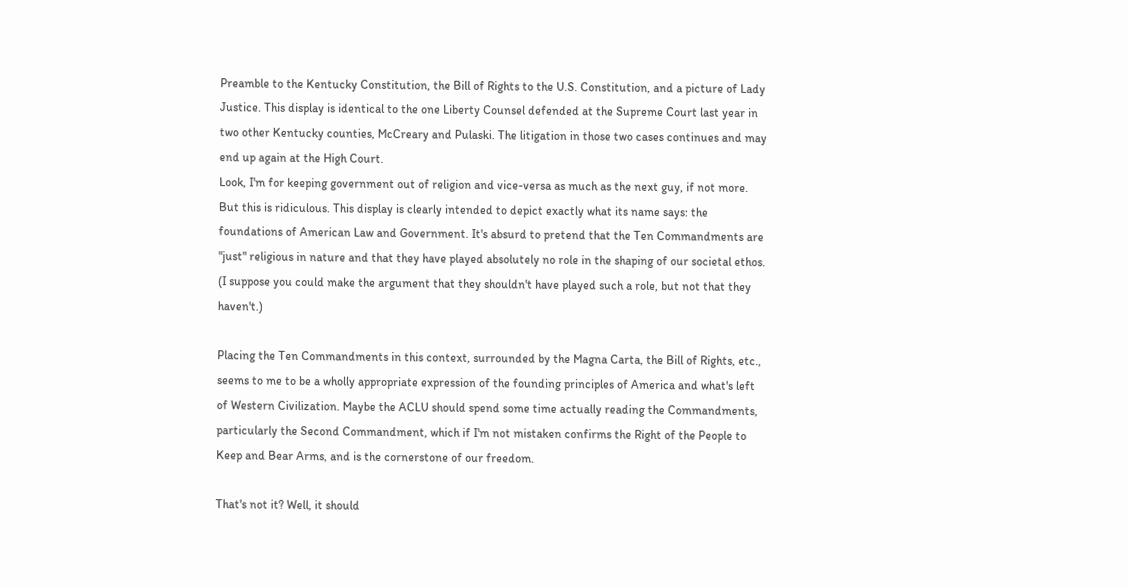Preamble to the Kentucky Constitution, the Bill of Rights to the U.S. Constitution, and a picture of Lady Justice. This display is identical to the one Liberty Counsel defended at the Supreme Court last year in two other Kentucky counties, McCreary and Pulaski. The litigation in those two cases continues and may end up again at the High Court.
Look, I'm for keeping government out of religion and vice-versa as much as the next guy, if not more. But this is ridiculous. This display is clearly intended to depict exactly what its name says: the foundations of American Law and Government. It's absurd to pretend that the Ten Commandments are "just" religious in nature and that they have played absolutely no role in the shaping of our societal ethos. (I suppose you could make the argument that they shouldn't have played such a role, but not that they haven't.)

Placing the Ten Commandments in this context, surrounded by the Magna Carta, the Bill of Rights, etc., seems to me to be a wholly appropriate expression of the founding principles of America and what's left of Western Civilization. Maybe the ACLU should spend some time actually reading the Commandments, particularly the Second Commandment, which if I'm not mistaken confirms the Right of the People to Keep and Bear Arms, and is the cornerstone of our freedom.

That's not it? Well, it should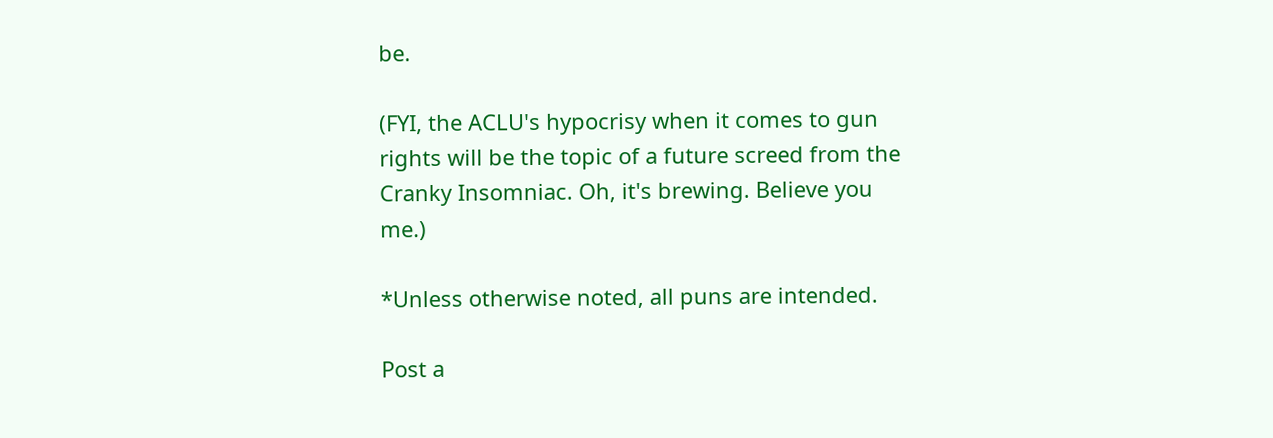be.

(FYI, the ACLU's hypocrisy when it comes to gun rights will be the topic of a future screed from the Cranky Insomniac. Oh, it's brewing. Believe you me.)

*Unless otherwise noted, all puns are intended.

Post a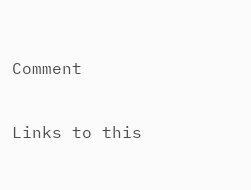Comment

Links to this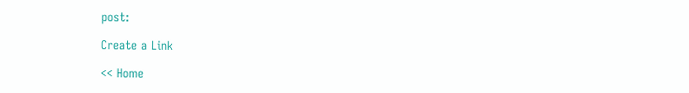post:

Create a Link

<< Home